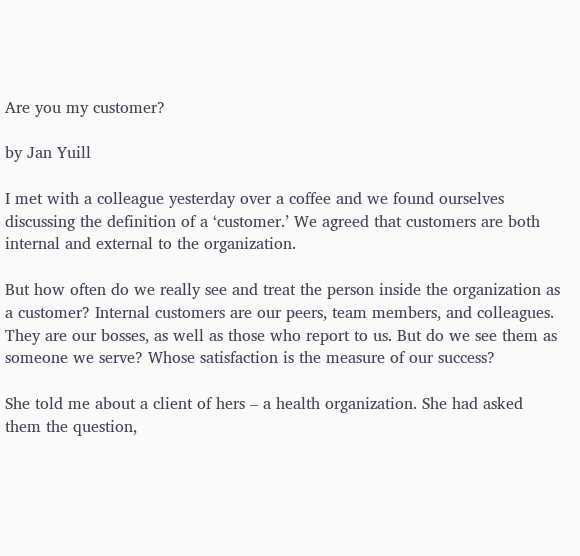Are you my customer?

by Jan Yuill

I met with a colleague yesterday over a coffee and we found ourselves discussing the definition of a ‘customer.’ We agreed that customers are both internal and external to the organization.

But how often do we really see and treat the person inside the organization as a customer? Internal customers are our peers, team members, and colleagues. They are our bosses, as well as those who report to us. But do we see them as someone we serve? Whose satisfaction is the measure of our success?

She told me about a client of hers – a health organization. She had asked them the question,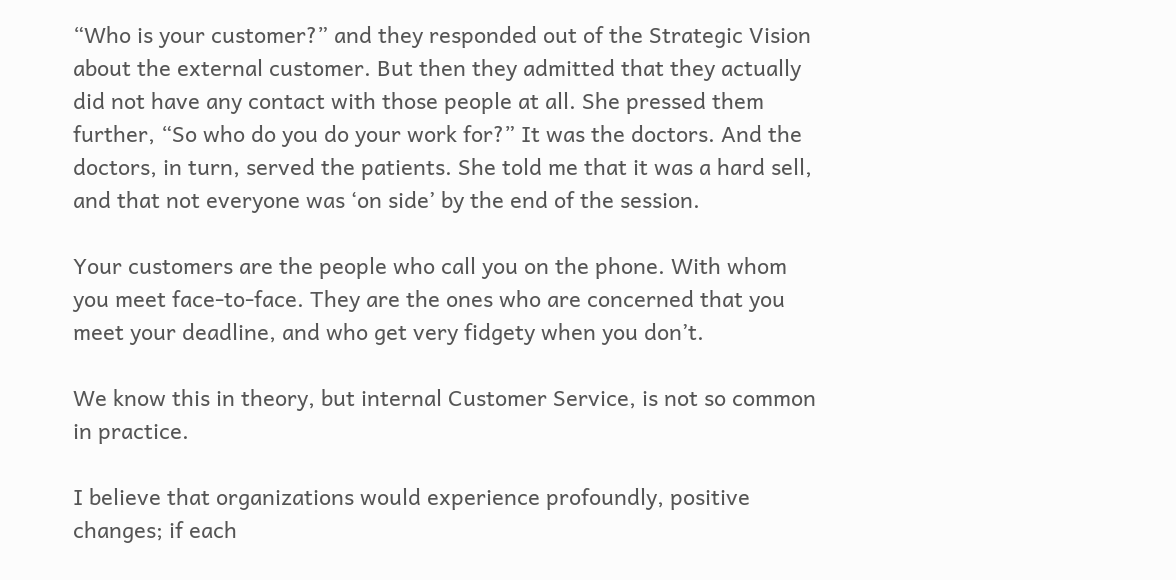“Who is your customer?” and they responded out of the Strategic Vision about the external customer. But then they admitted that they actually did not have any contact with those people at all. She pressed them further, “So who do you do your work for?” It was the doctors. And the doctors, in turn, served the patients. She told me that it was a hard sell, and that not everyone was ‘on side’ by the end of the session.

Your customers are the people who call you on the phone. With whom you meet face-to-face. They are the ones who are concerned that you meet your deadline, and who get very fidgety when you don’t.

We know this in theory, but internal Customer Service, is not so common in practice.

I believe that organizations would experience profoundly, positive changes; if each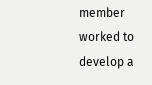member worked to develop a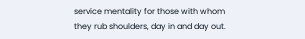service mentality for those with whom they rub shoulders, day in and day out.